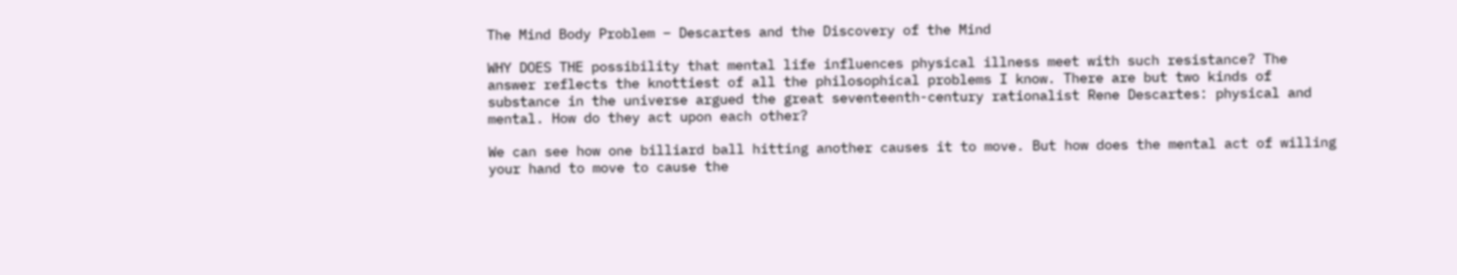The Mind Body Problem – Descartes and the Discovery of the Mind

WHY DOES THE possibility that mental life influences physical illness meet with such resistance? The answer reflects the knottiest of all the philosophical problems I know. There are but two kinds of substance in the universe argued the great seventeenth-century rationalist Rene Descartes: physical and mental. How do they act upon each other?

We can see how one billiard ball hitting another causes it to move. But how does the mental act of willing your hand to move to cause the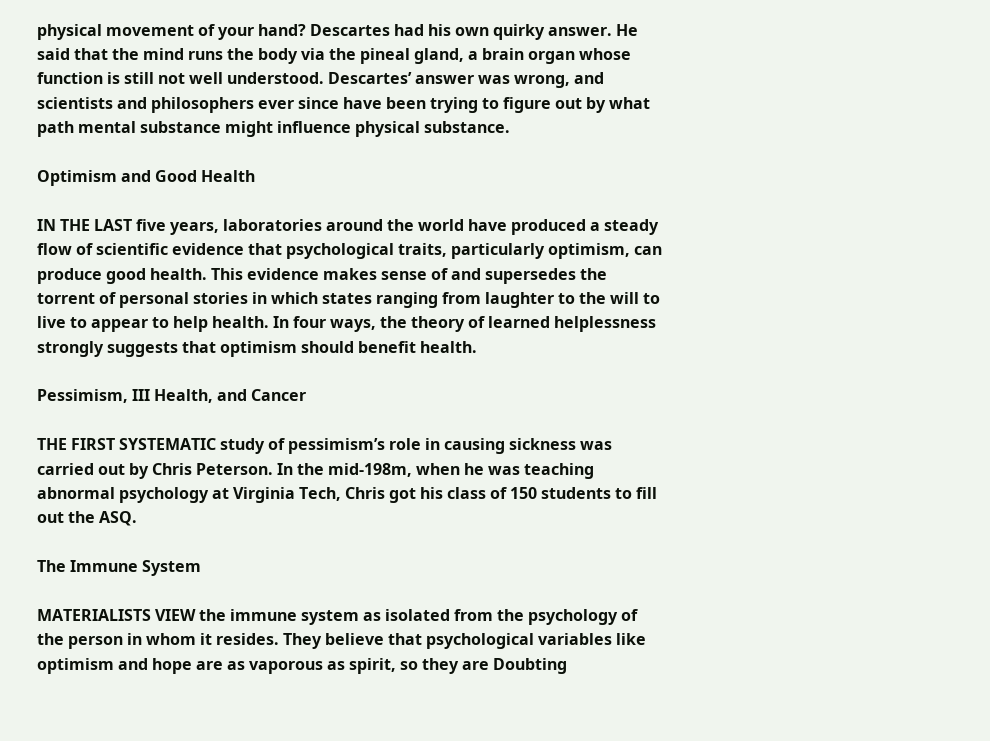physical movement of your hand? Descartes had his own quirky answer. He said that the mind runs the body via the pineal gland, a brain organ whose function is still not well understood. Descartes’ answer was wrong, and scientists and philosophers ever since have been trying to figure out by what path mental substance might influence physical substance.

Optimism and Good Health

IN THE LAST five years, laboratories around the world have produced a steady flow of scientific evidence that psychological traits, particularly optimism, can produce good health. This evidence makes sense of and supersedes the torrent of personal stories in which states ranging from laughter to the will to live to appear to help health. In four ways, the theory of learned helplessness strongly suggests that optimism should benefit health.

Pessimism, III Health, and Cancer

THE FIRST SYSTEMATIC study of pessimism’s role in causing sickness was carried out by Chris Peterson. In the mid-198m, when he was teaching abnormal psychology at Virginia Tech, Chris got his class of 150 students to fill out the ASQ.

The Immune System

MATERIALISTS VIEW the immune system as isolated from the psychology of the person in whom it resides. They believe that psychological variables like optimism and hope are as vaporous as spirit, so they are Doubting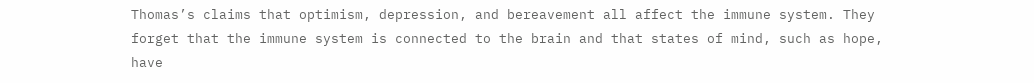Thomas’s claims that optimism, depression, and bereavement all affect the immune system. They forget that the immune system is connected to the brain and that states of mind, such as hope, have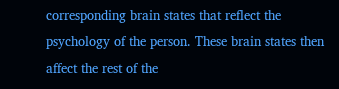corresponding brain states that reflect the psychology of the person. These brain states then affect the rest of the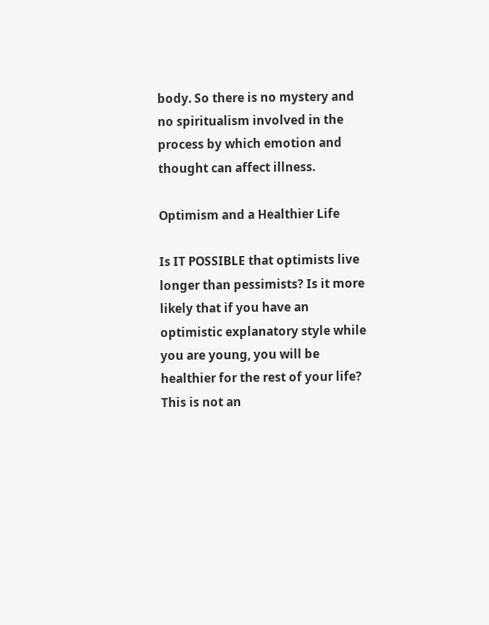body. So there is no mystery and no spiritualism involved in the process by which emotion and thought can affect illness.

Optimism and a Healthier Life

Is IT POSSIBLE that optimists live longer than pessimists? Is it more likely that if you have an optimistic explanatory style while you are young, you will be healthier for the rest of your life? This is not an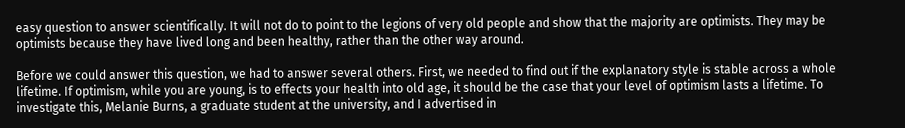easy question to answer scientifically. It will not do to point to the legions of very old people and show that the majority are optimists. They may be optimists because they have lived long and been healthy, rather than the other way around.

Before we could answer this question, we had to answer several others. First, we needed to find out if the explanatory style is stable across a whole lifetime. If optimism, while you are young, is to effects your health into old age, it should be the case that your level of optimism lasts a lifetime. To investigate this, Melanie Burns, a graduate student at the university, and I advertised in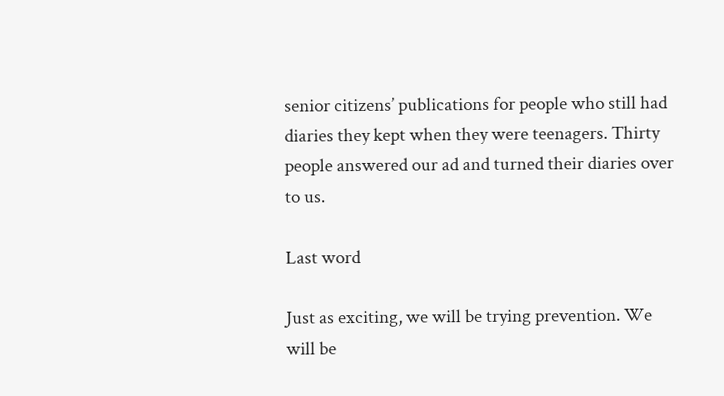senior citizens’ publications for people who still had diaries they kept when they were teenagers. Thirty people answered our ad and turned their diaries over to us.

Last word

Just as exciting, we will be trying prevention. We will be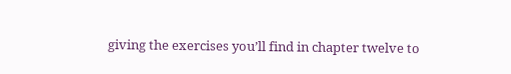giving the exercises you’ll find in chapter twelve to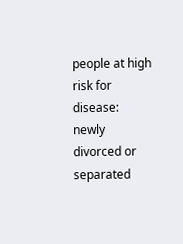people at high risk for disease: newly divorced or separated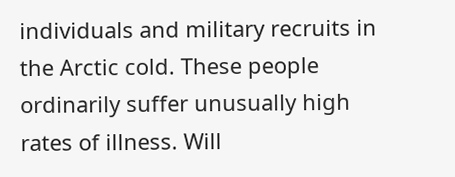individuals and military recruits in the Arctic cold. These people ordinarily suffer unusually high rates of illness. Will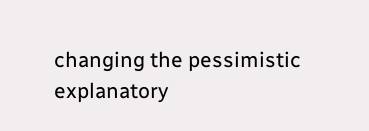changing the pessimistic explanatory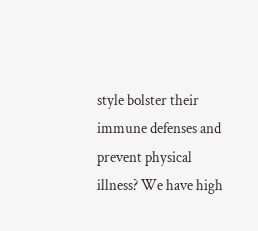style bolster their immune defenses and prevent physical illness? We have high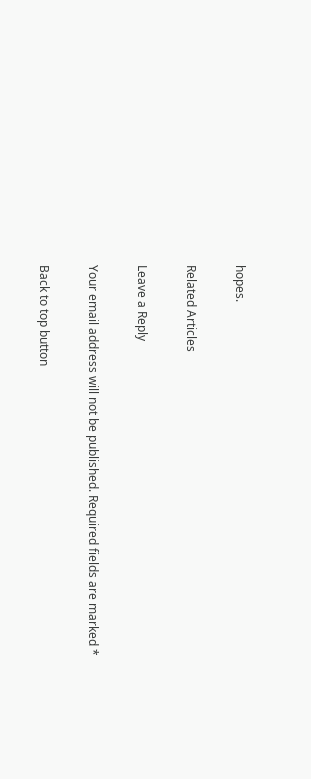hopes.

Related Articles

Leave a Reply

Your email address will not be published. Required fields are marked *

Back to top button